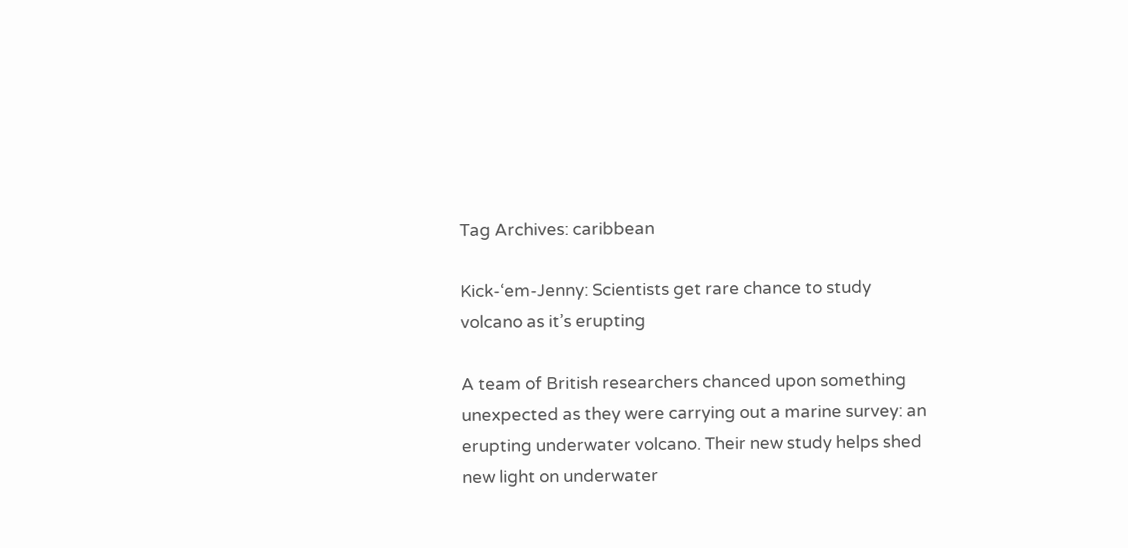Tag Archives: caribbean

Kick-‘em-Jenny: Scientists get rare chance to study volcano as it’s erupting

A team of British researchers chanced upon something unexpected as they were carrying out a marine survey: an erupting underwater volcano. Their new study helps shed new light on underwater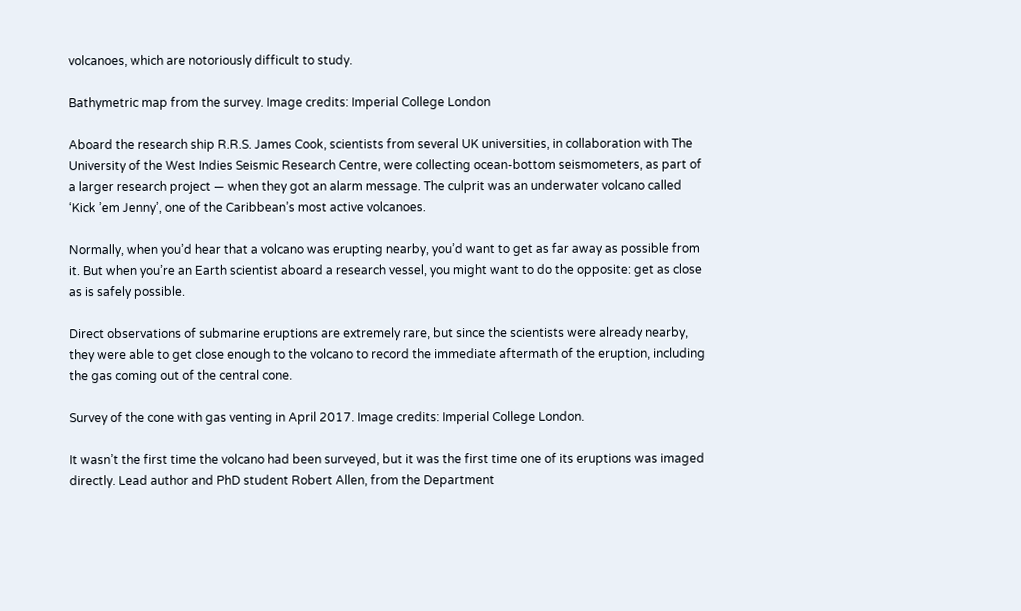volcanoes, which are notoriously difficult to study.

Bathymetric map from the survey. Image credits: Imperial College London

Aboard the research ship R.R.S. James Cook, scientists from several UK universities, in collaboration with The University of the West Indies Seismic Research Centre, were collecting ocean-bottom seismometers, as part of a larger research project — when they got an alarm message. The culprit was an underwater volcano called ‘Kick ’em Jenny’, one of the Caribbean’s most active volcanoes.

Normally, when you’d hear that a volcano was erupting nearby, you’d want to get as far away as possible from it. But when you’re an Earth scientist aboard a research vessel, you might want to do the opposite: get as close as is safely possible.

Direct observations of submarine eruptions are extremely rare, but since the scientists were already nearby, they were able to get close enough to the volcano to record the immediate aftermath of the eruption, including the gas coming out of the central cone.

Survey of the cone with gas venting in April 2017. Image credits: Imperial College London.

It wasn’t the first time the volcano had been surveyed, but it was the first time one of its eruptions was imaged directly. Lead author and PhD student Robert Allen, from the Department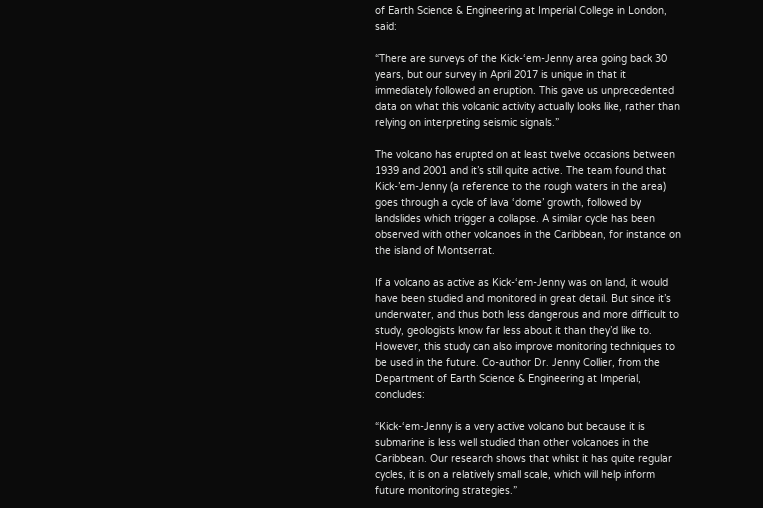of Earth Science & Engineering at Imperial College in London, said:

“There are surveys of the Kick-‘em-Jenny area going back 30 years, but our survey in April 2017 is unique in that it immediately followed an eruption. This gave us unprecedented data on what this volcanic activity actually looks like, rather than relying on interpreting seismic signals.”

The volcano has erupted on at least twelve occasions between 1939 and 2001 and it’s still quite active. The team found that Kick-’em-Jenny (a reference to the rough waters in the area) goes through a cycle of lava ‘dome’ growth, followed by landslides which trigger a collapse. A similar cycle has been observed with other volcanoes in the Caribbean, for instance on the island of Montserrat.

If a volcano as active as Kick-‘em-Jenny was on land, it would have been studied and monitored in great detail. But since it’s underwater, and thus both less dangerous and more difficult to study, geologists know far less about it than they’d like to. However, this study can also improve monitoring techniques to be used in the future. Co-author Dr. Jenny Collier, from the Department of Earth Science & Engineering at Imperial, concludes:

“Kick-‘em-Jenny is a very active volcano but because it is submarine is less well studied than other volcanoes in the Caribbean. Our research shows that whilst it has quite regular cycles, it is on a relatively small scale, which will help inform future monitoring strategies.”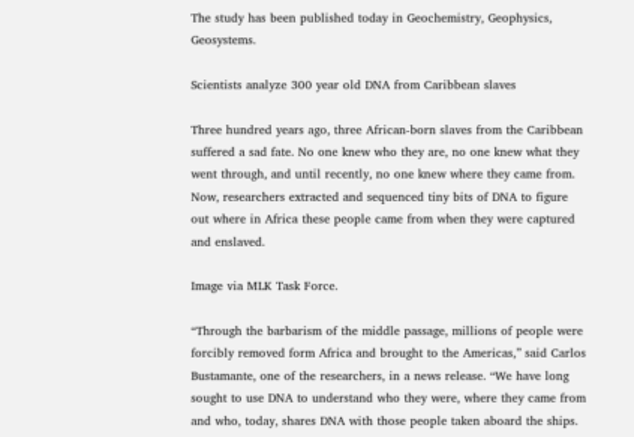The study has been published today in Geochemistry, Geophysics, Geosystems.

Scientists analyze 300 year old DNA from Caribbean slaves

Three hundred years ago, three African-born slaves from the Caribbean suffered a sad fate. No one knew who they are, no one knew what they went through, and until recently, no one knew where they came from. Now, researchers extracted and sequenced tiny bits of DNA to figure out where in Africa these people came from when they were captured and enslaved.

Image via MLK Task Force.

“Through the barbarism of the middle passage, millions of people were forcibly removed form Africa and brought to the Americas,” said Carlos Bustamante, one of the researchers, in a news release. “We have long sought to use DNA to understand who they were, where they came from and who, today, shares DNA with those people taken aboard the ships.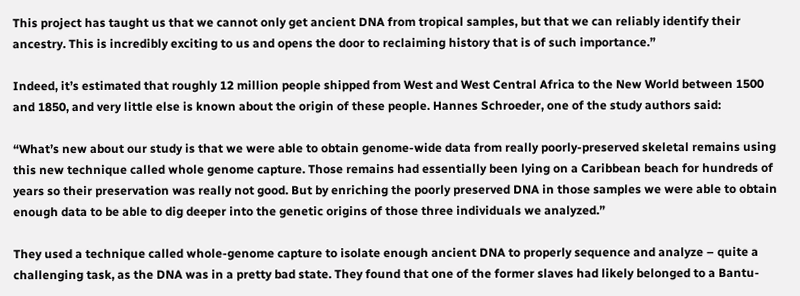This project has taught us that we cannot only get ancient DNA from tropical samples, but that we can reliably identify their ancestry. This is incredibly exciting to us and opens the door to reclaiming history that is of such importance.”

Indeed, it’s estimated that roughly 12 million people shipped from West and West Central Africa to the New World between 1500 and 1850, and very little else is known about the origin of these people. Hannes Schroeder, one of the study authors said:

“What’s new about our study is that we were able to obtain genome-wide data from really poorly-preserved skeletal remains using this new technique called whole genome capture. Those remains had essentially been lying on a Caribbean beach for hundreds of years so their preservation was really not good. But by enriching the poorly preserved DNA in those samples we were able to obtain enough data to be able to dig deeper into the genetic origins of those three individuals we analyzed.”

They used a technique called whole-genome capture to isolate enough ancient DNA to properly sequence and analyze – quite a challenging task, as the DNA was in a pretty bad state. They found that one of the former slaves had likely belonged to a Bantu-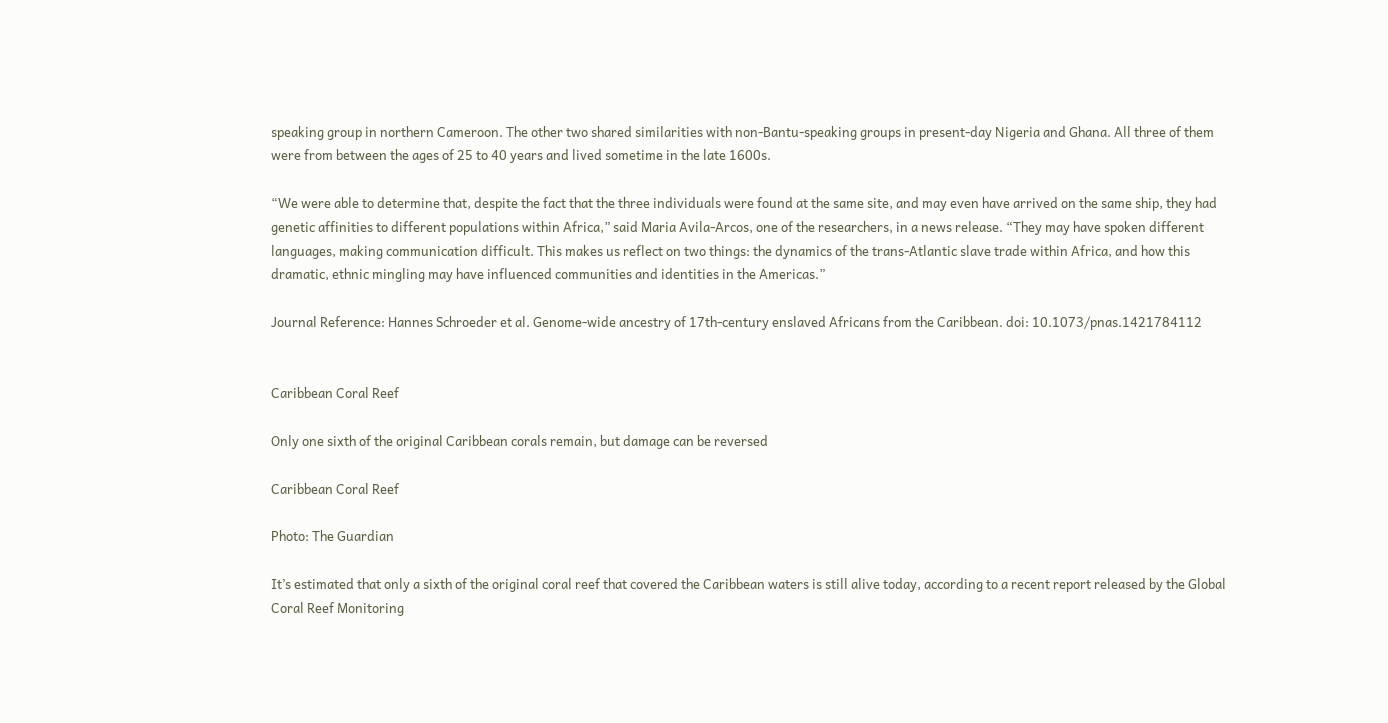speaking group in northern Cameroon. The other two shared similarities with non-Bantu-speaking groups in present-day Nigeria and Ghana. All three of them were from between the ages of 25 to 40 years and lived sometime in the late 1600s.

“We were able to determine that, despite the fact that the three individuals were found at the same site, and may even have arrived on the same ship, they had genetic affinities to different populations within Africa,” said Maria Avila-Arcos, one of the researchers, in a news release. “They may have spoken different languages, making communication difficult. This makes us reflect on two things: the dynamics of the trans-Atlantic slave trade within Africa, and how this dramatic, ethnic mingling may have influenced communities and identities in the Americas.”

Journal Reference: Hannes Schroeder et al. Genome-wide ancestry of 17th-century enslaved Africans from the Caribbean. doi: 10.1073/pnas.1421784112


Caribbean Coral Reef

Only one sixth of the original Caribbean corals remain, but damage can be reversed

Caribbean Coral Reef

Photo: The Guardian

It’s estimated that only a sixth of the original coral reef that covered the Caribbean waters is still alive today, according to a recent report released by the Global Coral Reef Monitoring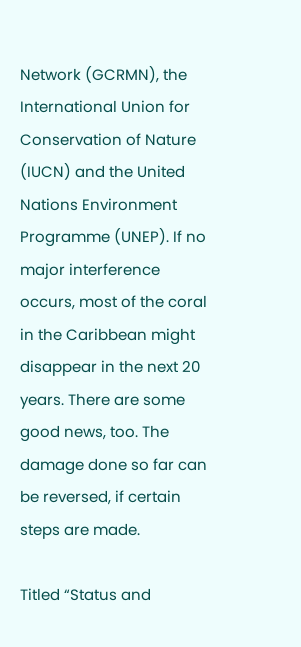Network (GCRMN), the International Union for Conservation of Nature (IUCN) and the United Nations Environment Programme (UNEP). If no major interference occurs, most of the coral in the Caribbean might disappear in the next 20 years. There are some good news, too. The damage done so far can be reversed, if certain steps are made.

Titled “Status and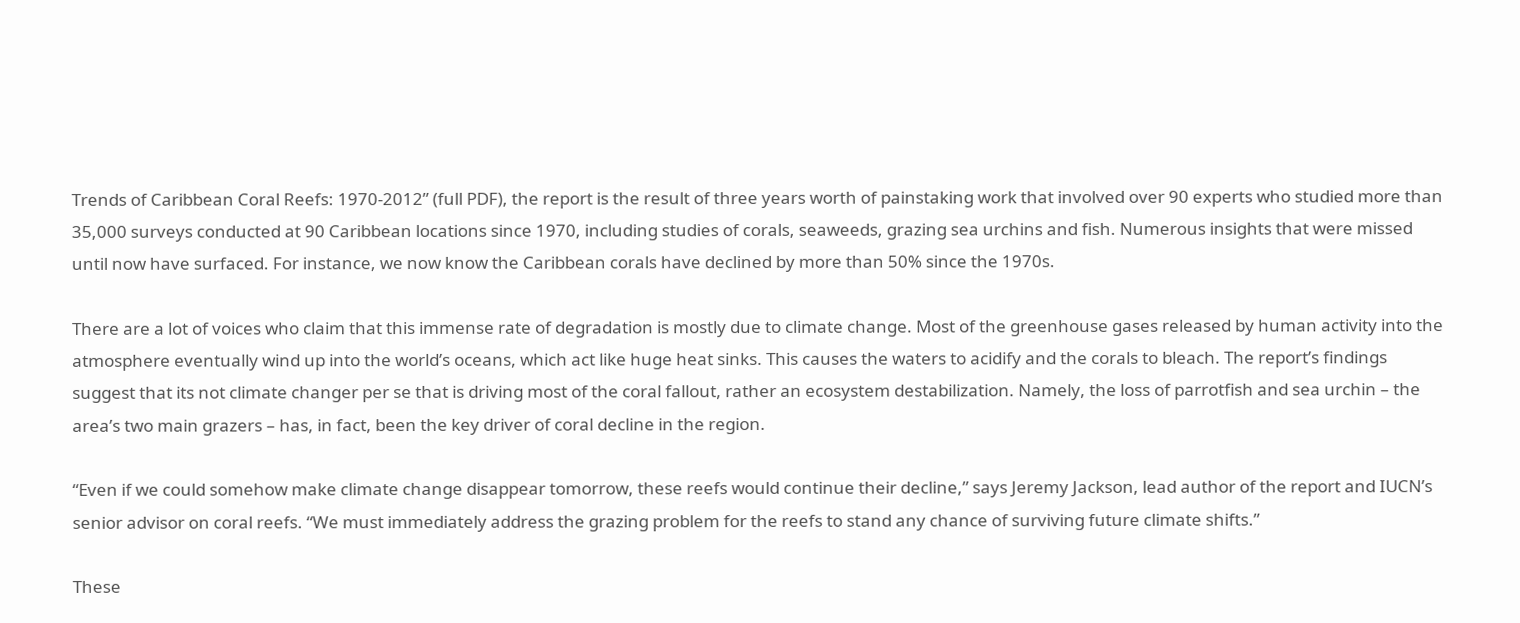Trends of Caribbean Coral Reefs: 1970-2012” (full PDF), the report is the result of three years worth of painstaking work that involved over 90 experts who studied more than 35,000 surveys conducted at 90 Caribbean locations since 1970, including studies of corals, seaweeds, grazing sea urchins and fish. Numerous insights that were missed until now have surfaced. For instance, we now know the Caribbean corals have declined by more than 50% since the 1970s.

There are a lot of voices who claim that this immense rate of degradation is mostly due to climate change. Most of the greenhouse gases released by human activity into the atmosphere eventually wind up into the world’s oceans, which act like huge heat sinks. This causes the waters to acidify and the corals to bleach. The report’s findings suggest that its not climate changer per se that is driving most of the coral fallout, rather an ecosystem destabilization. Namely, the loss of parrotfish and sea urchin – the area’s two main grazers – has, in fact, been the key driver of coral decline in the region.

“Even if we could somehow make climate change disappear tomorrow, these reefs would continue their decline,” says Jeremy Jackson, lead author of the report and IUCN’s senior advisor on coral reefs. “We must immediately address the grazing problem for the reefs to stand any chance of surviving future climate shifts.”

These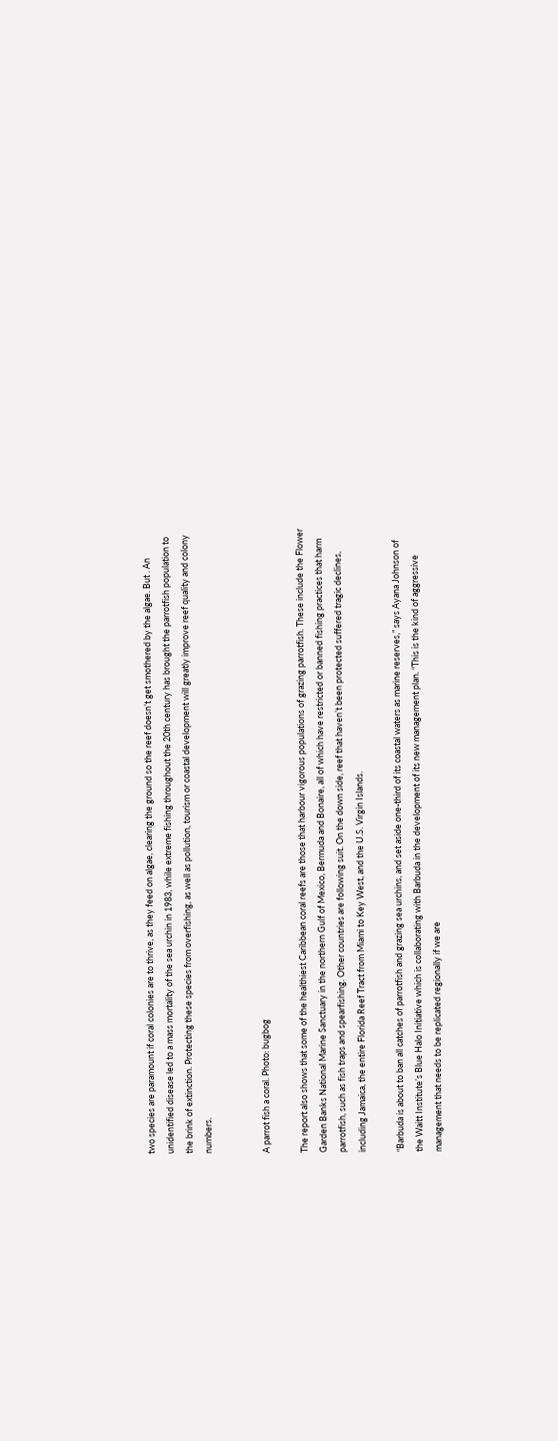two species are paramount if coral colonies are to thrive, as they feed on algae, clearing the ground so the reef doesn’t get smothered by the algae. But . An unidentified disease led to a mass mortality of the sea urchin in 1983, while extreme fishing throughout the 20th century has brought the parrotfish population to the brink of extinction. Protecting these species from overfishing, as well as pollution, tourism or coastal development will greatly improve reef quality and colony numbers.


A parrot fish a coral. Photo: bugbog

The report also shows that some of the healthiest Caribbean coral reefs are those that harbour vigorous populations of grazing parrotfish. These include the Flower Garden Banks National Marine Sanctuary in the northern Gulf of Mexico, Bermuda and Bonaire, all of which have restricted or banned fishing practices that harm parrotfish, such as fish traps and spearfishing. Other countries are following suit. On the down side, reef that haven’t been protected suffered tragic declines, including Jamaica, the entire Florida Reef Tract from Miami to Key West, and the U.S. Virgin Islands.

“Barbuda is about to ban all catches of parrotfish and grazing sea urchins, and set aside one-third of its coastal waters as marine reserves,” says Ayana Johnson of the Waitt Institute’s Blue Halo Initiative which is collaborating with Barbuda in the development of its new management plan. “This is the kind of aggressive management that needs to be replicated regionally if we are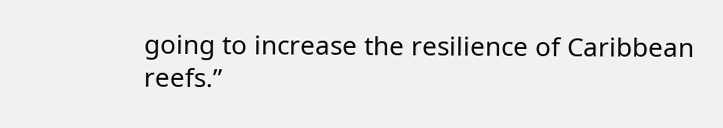going to increase the resilience of Caribbean reefs.”